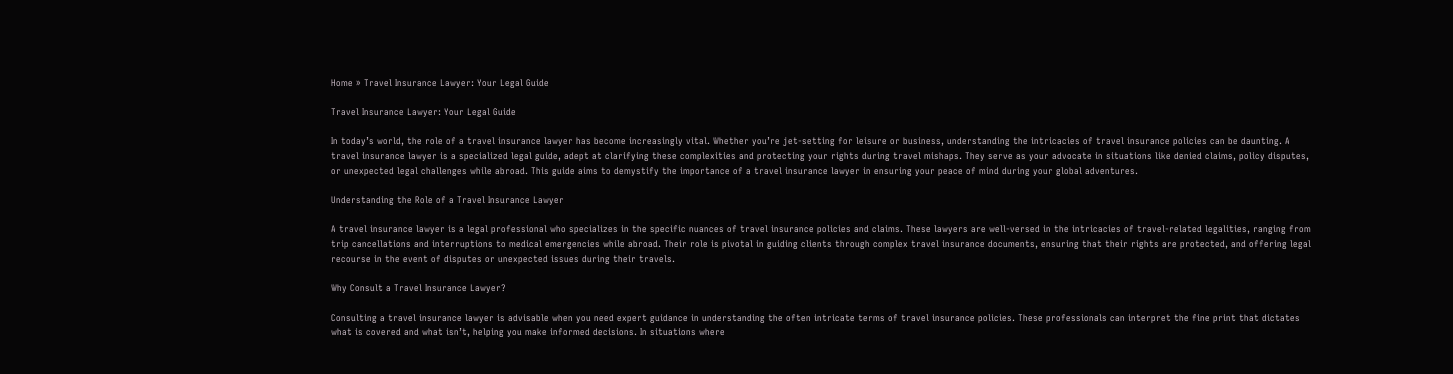Home » Travel Insurance Lawyer: Your Legal Guide

Travel Insurance Lawyer: Your Legal Guide

In today’s world, the role of a travel insurance lawyer has become increasingly vital. Whether you’re jet-setting for leisure or business, understanding the intricacies of travel insurance policies can be daunting. A travel insurance lawyer is a specialized legal guide, adept at clarifying these complexities and protecting your rights during travel mishaps. They serve as your advocate in situations like denied claims, policy disputes, or unexpected legal challenges while abroad. This guide aims to demystify the importance of a travel insurance lawyer in ensuring your peace of mind during your global adventures.

Understanding the Role of a Travel Insurance Lawyer

A travel insurance lawyer is a legal professional who specializes in the specific nuances of travel insurance policies and claims. These lawyers are well-versed in the intricacies of travel-related legalities, ranging from trip cancellations and interruptions to medical emergencies while abroad. Their role is pivotal in guiding clients through complex travel insurance documents, ensuring that their rights are protected, and offering legal recourse in the event of disputes or unexpected issues during their travels.

Why Consult a Travel Insurance Lawyer?

Consulting a travel insurance lawyer is advisable when you need expert guidance in understanding the often intricate terms of travel insurance policies. These professionals can interpret the fine print that dictates what is covered and what isn’t, helping you make informed decisions. In situations where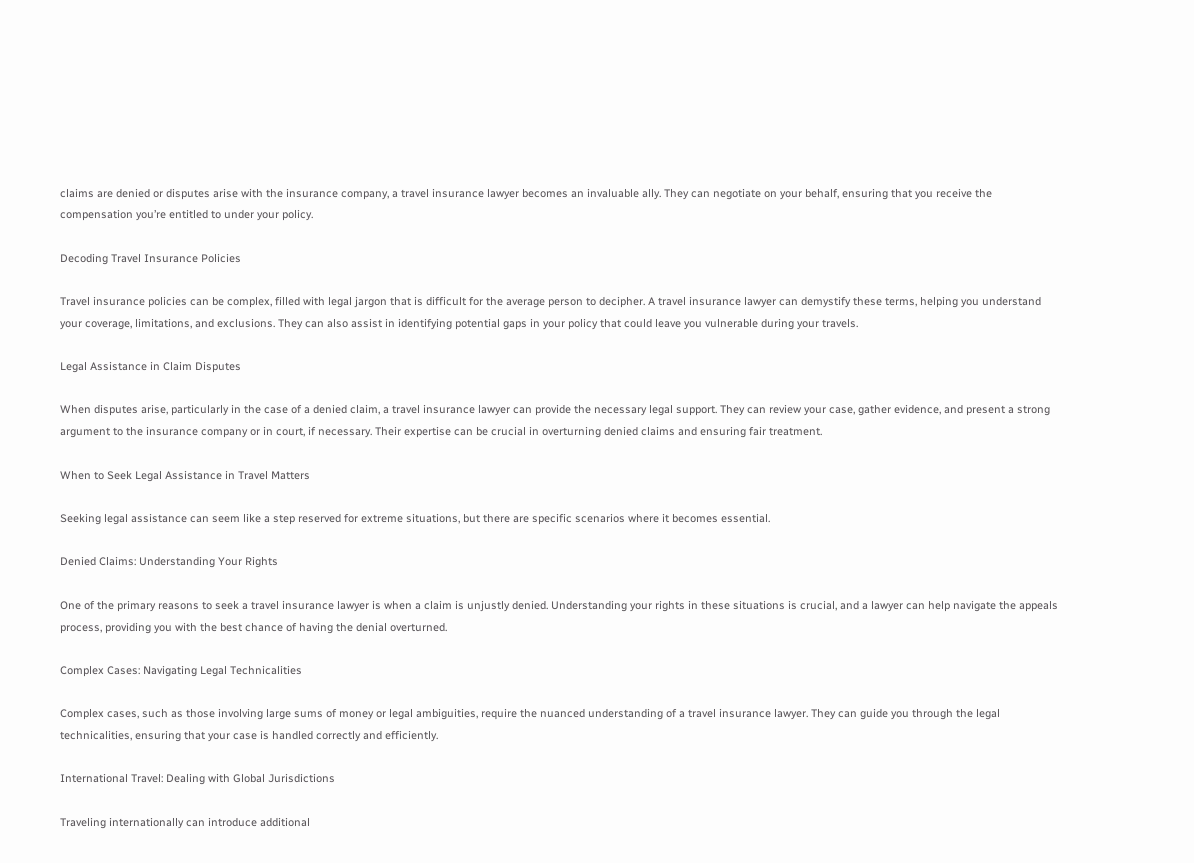claims are denied or disputes arise with the insurance company, a travel insurance lawyer becomes an invaluable ally. They can negotiate on your behalf, ensuring that you receive the compensation you’re entitled to under your policy.

Decoding Travel Insurance Policies

Travel insurance policies can be complex, filled with legal jargon that is difficult for the average person to decipher. A travel insurance lawyer can demystify these terms, helping you understand your coverage, limitations, and exclusions. They can also assist in identifying potential gaps in your policy that could leave you vulnerable during your travels.

Legal Assistance in Claim Disputes

When disputes arise, particularly in the case of a denied claim, a travel insurance lawyer can provide the necessary legal support. They can review your case, gather evidence, and present a strong argument to the insurance company or in court, if necessary. Their expertise can be crucial in overturning denied claims and ensuring fair treatment.

When to Seek Legal Assistance in Travel Matters

Seeking legal assistance can seem like a step reserved for extreme situations, but there are specific scenarios where it becomes essential.

Denied Claims: Understanding Your Rights

One of the primary reasons to seek a travel insurance lawyer is when a claim is unjustly denied. Understanding your rights in these situations is crucial, and a lawyer can help navigate the appeals process, providing you with the best chance of having the denial overturned.

Complex Cases: Navigating Legal Technicalities

Complex cases, such as those involving large sums of money or legal ambiguities, require the nuanced understanding of a travel insurance lawyer. They can guide you through the legal technicalities, ensuring that your case is handled correctly and efficiently.

International Travel: Dealing with Global Jurisdictions

Traveling internationally can introduce additional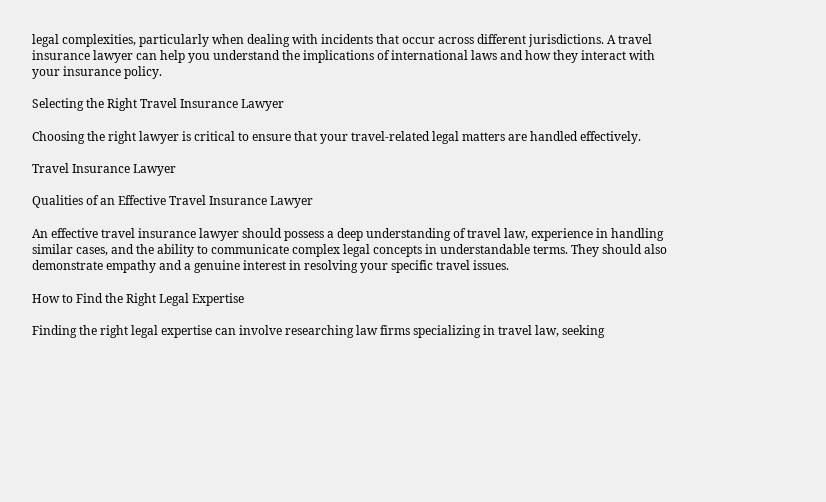legal complexities, particularly when dealing with incidents that occur across different jurisdictions. A travel insurance lawyer can help you understand the implications of international laws and how they interact with your insurance policy.

Selecting the Right Travel Insurance Lawyer

Choosing the right lawyer is critical to ensure that your travel-related legal matters are handled effectively.

Travel Insurance Lawyer

Qualities of an Effective Travel Insurance Lawyer

An effective travel insurance lawyer should possess a deep understanding of travel law, experience in handling similar cases, and the ability to communicate complex legal concepts in understandable terms. They should also demonstrate empathy and a genuine interest in resolving your specific travel issues.

How to Find the Right Legal Expertise

Finding the right legal expertise can involve researching law firms specializing in travel law, seeking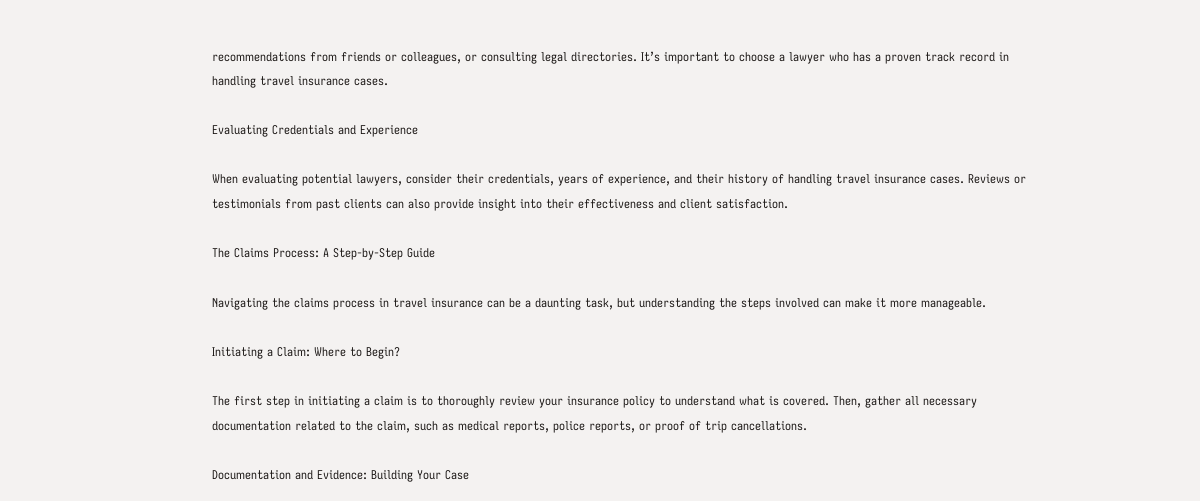recommendations from friends or colleagues, or consulting legal directories. It’s important to choose a lawyer who has a proven track record in handling travel insurance cases.

Evaluating Credentials and Experience

When evaluating potential lawyers, consider their credentials, years of experience, and their history of handling travel insurance cases. Reviews or testimonials from past clients can also provide insight into their effectiveness and client satisfaction.

The Claims Process: A Step-by-Step Guide

Navigating the claims process in travel insurance can be a daunting task, but understanding the steps involved can make it more manageable.

Initiating a Claim: Where to Begin?

The first step in initiating a claim is to thoroughly review your insurance policy to understand what is covered. Then, gather all necessary documentation related to the claim, such as medical reports, police reports, or proof of trip cancellations.

Documentation and Evidence: Building Your Case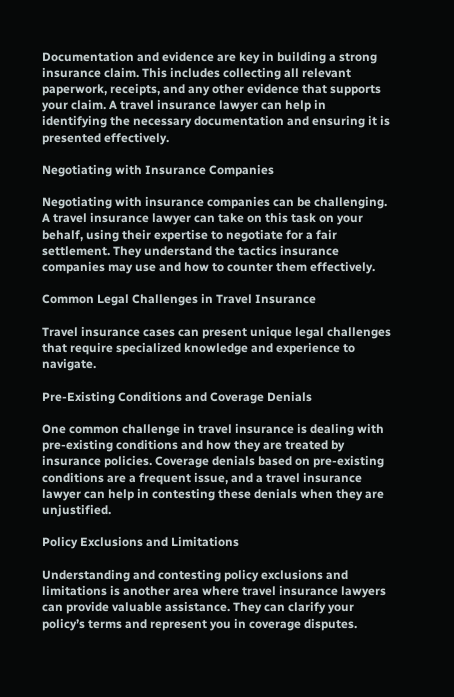Documentation and evidence are key in building a strong insurance claim. This includes collecting all relevant paperwork, receipts, and any other evidence that supports your claim. A travel insurance lawyer can help in identifying the necessary documentation and ensuring it is presented effectively.

Negotiating with Insurance Companies

Negotiating with insurance companies can be challenging. A travel insurance lawyer can take on this task on your behalf, using their expertise to negotiate for a fair settlement. They understand the tactics insurance companies may use and how to counter them effectively.

Common Legal Challenges in Travel Insurance

Travel insurance cases can present unique legal challenges that require specialized knowledge and experience to navigate.

Pre-Existing Conditions and Coverage Denials

One common challenge in travel insurance is dealing with pre-existing conditions and how they are treated by insurance policies. Coverage denials based on pre-existing conditions are a frequent issue, and a travel insurance lawyer can help in contesting these denials when they are unjustified.

Policy Exclusions and Limitations

Understanding and contesting policy exclusions and limitations is another area where travel insurance lawyers can provide valuable assistance. They can clarify your policy’s terms and represent you in coverage disputes.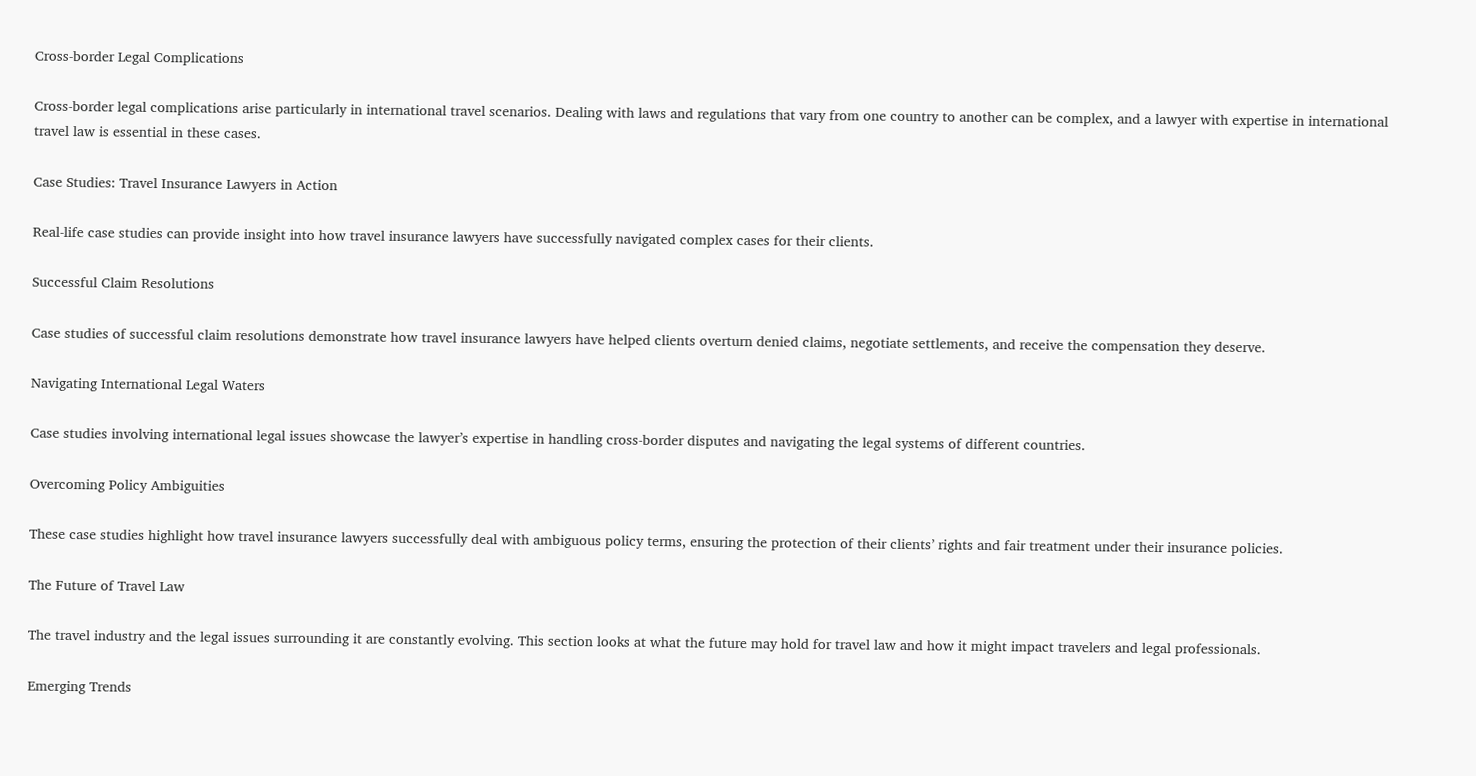Cross-border Legal Complications

Cross-border legal complications arise particularly in international travel scenarios. Dealing with laws and regulations that vary from one country to another can be complex, and a lawyer with expertise in international travel law is essential in these cases.

Case Studies: Travel Insurance Lawyers in Action

Real-life case studies can provide insight into how travel insurance lawyers have successfully navigated complex cases for their clients.

Successful Claim Resolutions

Case studies of successful claim resolutions demonstrate how travel insurance lawyers have helped clients overturn denied claims, negotiate settlements, and receive the compensation they deserve.

Navigating International Legal Waters

Case studies involving international legal issues showcase the lawyer’s expertise in handling cross-border disputes and navigating the legal systems of different countries.

Overcoming Policy Ambiguities

These case studies highlight how travel insurance lawyers successfully deal with ambiguous policy terms, ensuring the protection of their clients’ rights and fair treatment under their insurance policies.

The Future of Travel Law

The travel industry and the legal issues surrounding it are constantly evolving. This section looks at what the future may hold for travel law and how it might impact travelers and legal professionals.

Emerging Trends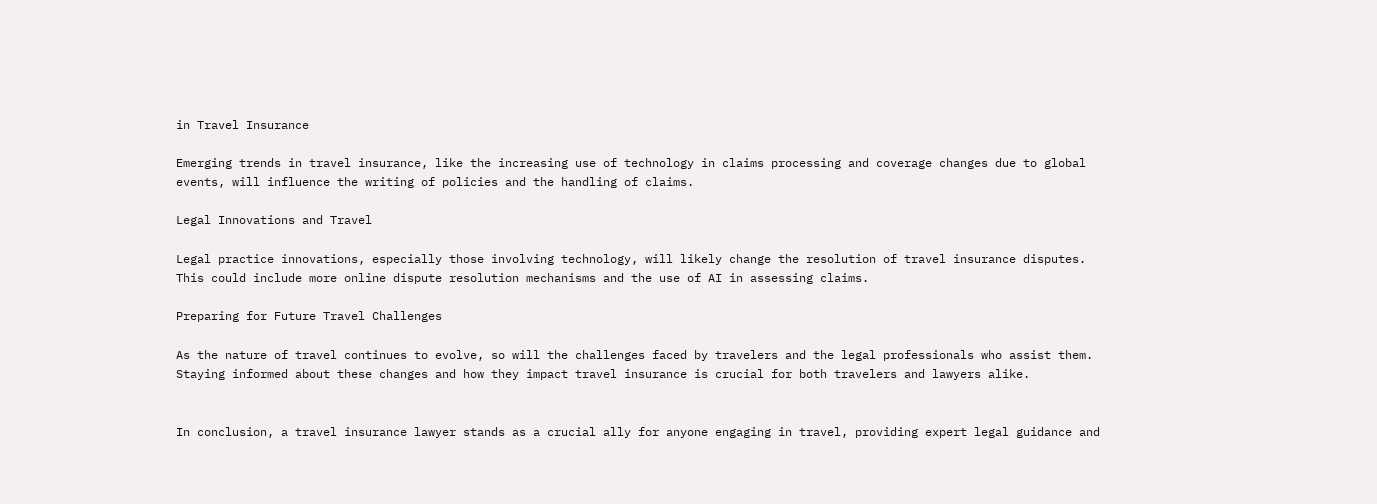in Travel Insurance

Emerging trends in travel insurance, like the increasing use of technology in claims processing and coverage changes due to global events, will influence the writing of policies and the handling of claims.

Legal Innovations and Travel

Legal practice innovations, especially those involving technology, will likely change the resolution of travel insurance disputes. This could include more online dispute resolution mechanisms and the use of AI in assessing claims.

Preparing for Future Travel Challenges

As the nature of travel continues to evolve, so will the challenges faced by travelers and the legal professionals who assist them. Staying informed about these changes and how they impact travel insurance is crucial for both travelers and lawyers alike.


In conclusion, a travel insurance lawyer stands as a crucial ally for anyone engaging in travel, providing expert legal guidance and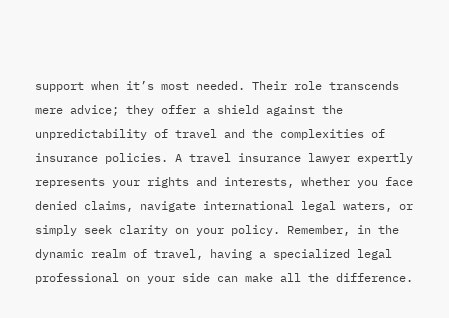support when it’s most needed. Their role transcends mere advice; they offer a shield against the unpredictability of travel and the complexities of insurance policies. A travel insurance lawyer expertly represents your rights and interests, whether you face denied claims, navigate international legal waters, or simply seek clarity on your policy. Remember, in the dynamic realm of travel, having a specialized legal professional on your side can make all the difference.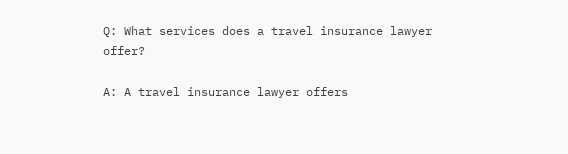Q: What services does a travel insurance lawyer offer?

A: A travel insurance lawyer offers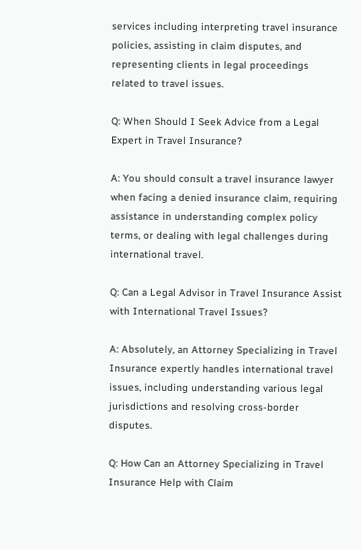services including interpreting travel insurance policies, assisting in claim disputes, and representing clients in legal proceedings related to travel issues.

Q: When Should I Seek Advice from a Legal Expert in Travel Insurance?

A: You should consult a travel insurance lawyer when facing a denied insurance claim, requiring assistance in understanding complex policy terms, or dealing with legal challenges during international travel.

Q: Can a Legal Advisor in Travel Insurance Assist with International Travel Issues?

A: Absolutely, an Attorney Specializing in Travel Insurance expertly handles international travel issues, including understanding various legal jurisdictions and resolving cross-border disputes.

Q: How Can an Attorney Specializing in Travel Insurance Help with Claim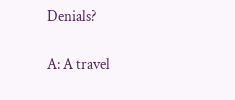Denials?

A: A travel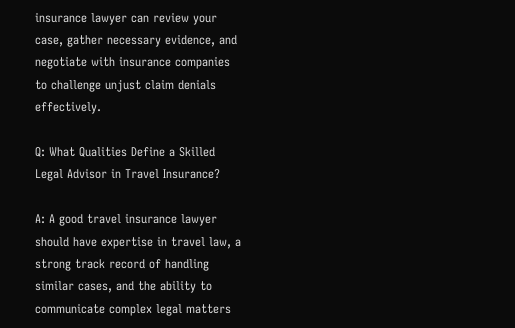insurance lawyer can review your case, gather necessary evidence, and negotiate with insurance companies to challenge unjust claim denials effectively.

Q: What Qualities Define a Skilled Legal Advisor in Travel Insurance?

A: A good travel insurance lawyer should have expertise in travel law, a strong track record of handling similar cases, and the ability to communicate complex legal matters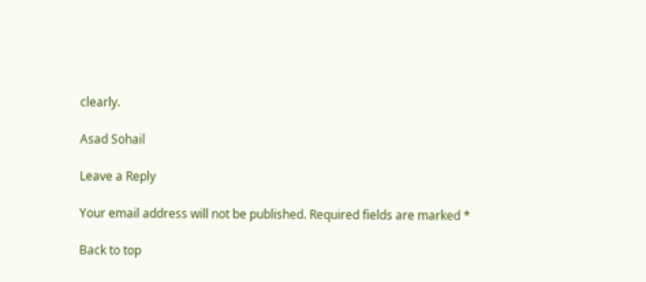clearly.

Asad Sohail

Leave a Reply

Your email address will not be published. Required fields are marked *

Back to top